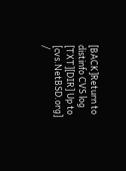[BACK]Return to distinfo CVS log [TXT][DIR] Up to [cvs.NetBSD.org] /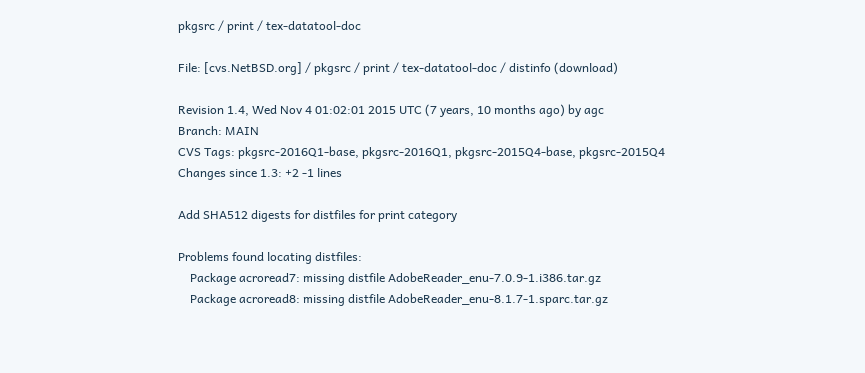pkgsrc / print / tex-datatool-doc

File: [cvs.NetBSD.org] / pkgsrc / print / tex-datatool-doc / distinfo (download)

Revision 1.4, Wed Nov 4 01:02:01 2015 UTC (7 years, 10 months ago) by agc
Branch: MAIN
CVS Tags: pkgsrc-2016Q1-base, pkgsrc-2016Q1, pkgsrc-2015Q4-base, pkgsrc-2015Q4
Changes since 1.3: +2 -1 lines

Add SHA512 digests for distfiles for print category

Problems found locating distfiles:
    Package acroread7: missing distfile AdobeReader_enu-7.0.9-1.i386.tar.gz
    Package acroread8: missing distfile AdobeReader_enu-8.1.7-1.sparc.tar.gz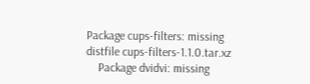Package cups-filters: missing distfile cups-filters-1.1.0.tar.xz
    Package dvidvi: missing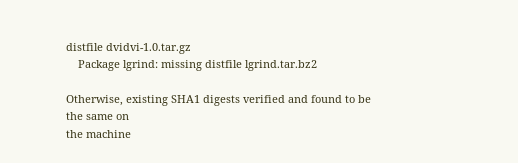distfile dvidvi-1.0.tar.gz
    Package lgrind: missing distfile lgrind.tar.bz2

Otherwise, existing SHA1 digests verified and found to be the same on
the machine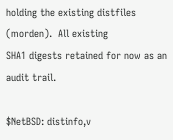holding the existing distfiles (morden).  All existing
SHA1 digests retained for now as an audit trail.

$NetBSD: distinfo,v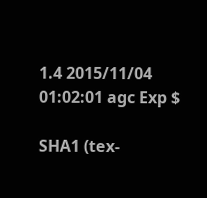1.4 2015/11/04 01:02:01 agc Exp $

SHA1 (tex-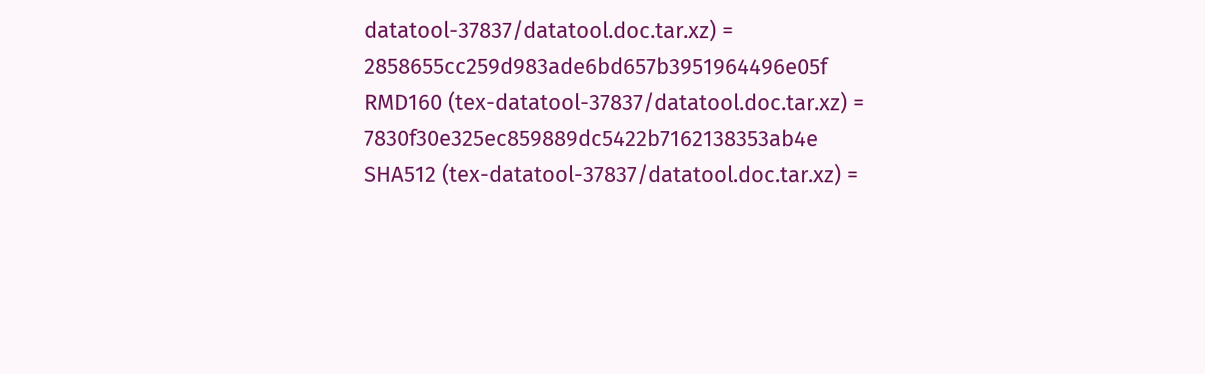datatool-37837/datatool.doc.tar.xz) = 2858655cc259d983ade6bd657b3951964496e05f
RMD160 (tex-datatool-37837/datatool.doc.tar.xz) = 7830f30e325ec859889dc5422b7162138353ab4e
SHA512 (tex-datatool-37837/datatool.doc.tar.xz) =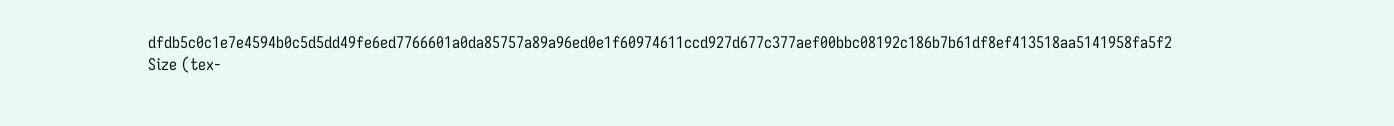dfdb5c0c1e7e4594b0c5d5dd49fe6ed7766601a0da85757a89a96ed0e1f60974611ccd927d677c377aef00bbc08192c186b7b61df8ef413518aa5141958fa5f2
Size (tex-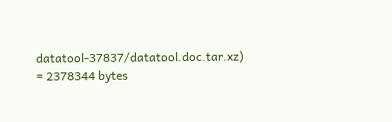datatool-37837/datatool.doc.tar.xz) = 2378344 bytes